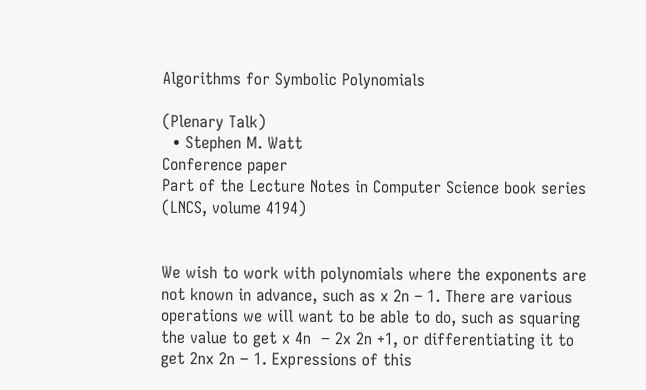Algorithms for Symbolic Polynomials

(Plenary Talk)
  • Stephen M. Watt
Conference paper
Part of the Lecture Notes in Computer Science book series (LNCS, volume 4194)


We wish to work with polynomials where the exponents are not known in advance, such as x 2n – 1. There are various operations we will want to be able to do, such as squaring the value to get x 4n  − 2x 2n +1, or differentiating it to get 2nx 2n − 1. Expressions of this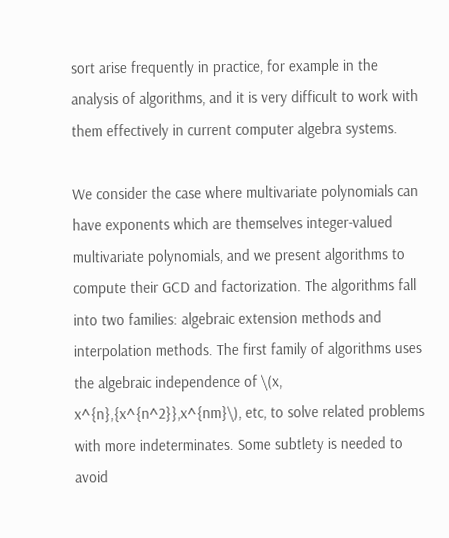sort arise frequently in practice, for example in the analysis of algorithms, and it is very difficult to work with them effectively in current computer algebra systems.

We consider the case where multivariate polynomials can have exponents which are themselves integer-valued multivariate polynomials, and we present algorithms to compute their GCD and factorization. The algorithms fall into two families: algebraic extension methods and interpolation methods. The first family of algorithms uses the algebraic independence of \(x, x^{n},{x^{n^2}},x^{nm}\), etc, to solve related problems with more indeterminates. Some subtlety is needed to avoid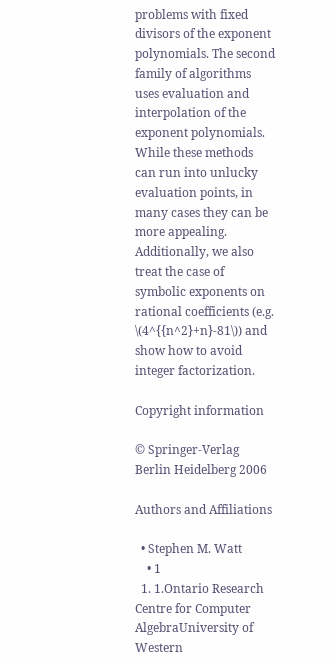problems with fixed divisors of the exponent polynomials. The second family of algorithms uses evaluation and interpolation of the exponent polynomials. While these methods can run into unlucky evaluation points, in many cases they can be more appealing. Additionally, we also treat the case of symbolic exponents on rational coefficients (e.g. \(4^{{n^2}+n}-81\)) and show how to avoid integer factorization.

Copyright information

© Springer-Verlag Berlin Heidelberg 2006

Authors and Affiliations

  • Stephen M. Watt
    • 1
  1. 1.Ontario Research Centre for Computer AlgebraUniversity of Western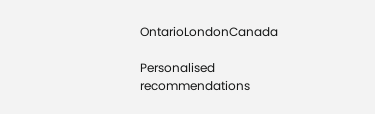OntarioLondonCanada

Personalised recommendations